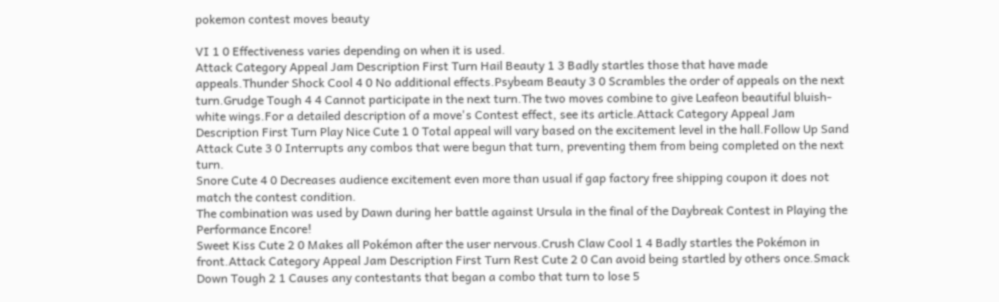pokemon contest moves beauty

VI 1 0 Effectiveness varies depending on when it is used.
Attack Category Appeal Jam Description First Turn Hail Beauty 1 3 Badly startles those that have made appeals.Thunder Shock Cool 4 0 No additional effects.Psybeam Beauty 3 0 Scrambles the order of appeals on the next turn.Grudge Tough 4 4 Cannot participate in the next turn.The two moves combine to give Leafeon beautiful bluish-white wings.For a detailed description of a move's Contest effect, see its article.Attack Category Appeal Jam Description First Turn Play Nice Cute 1 0 Total appeal will vary based on the excitement level in the hall.Follow Up Sand Attack Cute 3 0 Interrupts any combos that were begun that turn, preventing them from being completed on the next turn.
Snore Cute 4 0 Decreases audience excitement even more than usual if gap factory free shipping coupon it does not match the contest condition.
The combination was used by Dawn during her battle against Ursula in the final of the Daybreak Contest in Playing the Performance Encore!
Sweet Kiss Cute 2 0 Makes all Pokémon after the user nervous.Crush Claw Cool 1 4 Badly startles the Pokémon in front.Attack Category Appeal Jam Description First Turn Rest Cute 2 0 Can avoid being startled by others once.Smack Down Tough 2 1 Causes any contestants that began a combo that turn to lose 5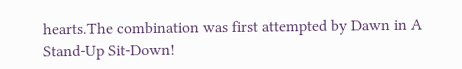hearts.The combination was first attempted by Dawn in A Stand-Up Sit-Down!